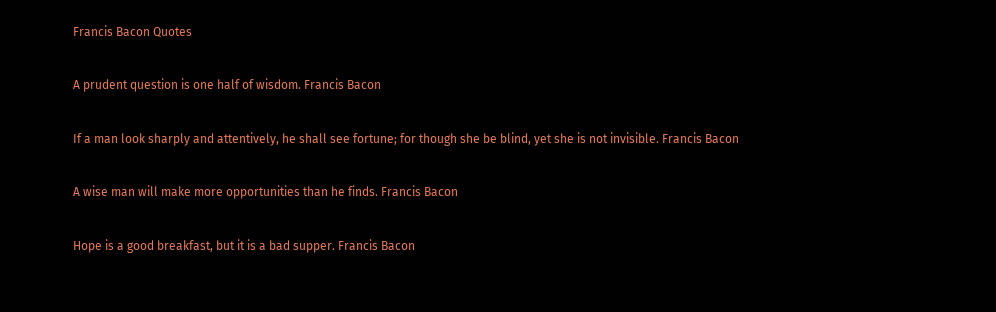Francis Bacon Quotes

A prudent question is one half of wisdom. Francis Bacon

If a man look sharply and attentively, he shall see fortune; for though she be blind, yet she is not invisible. Francis Bacon

A wise man will make more opportunities than he finds. Francis Bacon

Hope is a good breakfast, but it is a bad supper. Francis Bacon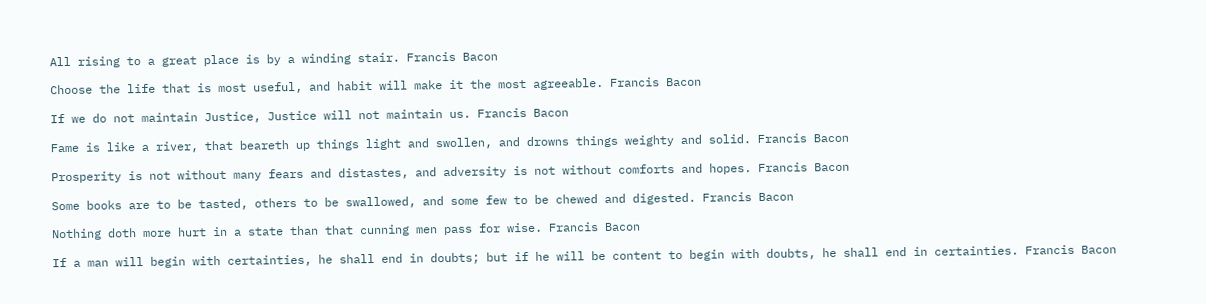All rising to a great place is by a winding stair. Francis Bacon

Choose the life that is most useful, and habit will make it the most agreeable. Francis Bacon

If we do not maintain Justice, Justice will not maintain us. Francis Bacon

Fame is like a river, that beareth up things light and swollen, and drowns things weighty and solid. Francis Bacon

Prosperity is not without many fears and distastes, and adversity is not without comforts and hopes. Francis Bacon

Some books are to be tasted, others to be swallowed, and some few to be chewed and digested. Francis Bacon

Nothing doth more hurt in a state than that cunning men pass for wise. Francis Bacon

If a man will begin with certainties, he shall end in doubts; but if he will be content to begin with doubts, he shall end in certainties. Francis Bacon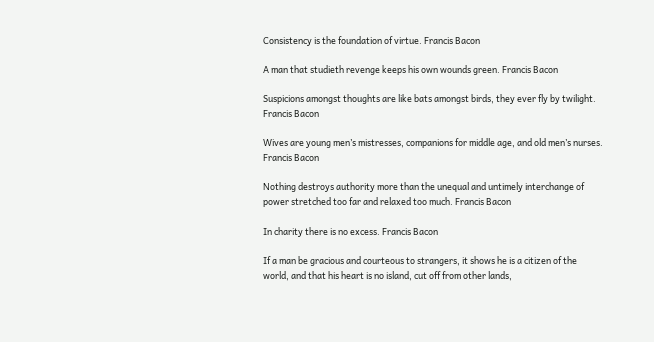Consistency is the foundation of virtue. Francis Bacon

A man that studieth revenge keeps his own wounds green. Francis Bacon

Suspicions amongst thoughts are like bats amongst birds, they ever fly by twilight. Francis Bacon

Wives are young men’s mistresses, companions for middle age, and old men’s nurses. Francis Bacon

Nothing destroys authority more than the unequal and untimely interchange of power stretched too far and relaxed too much. Francis Bacon

In charity there is no excess. Francis Bacon

If a man be gracious and courteous to strangers, it shows he is a citizen of the world, and that his heart is no island, cut off from other lands,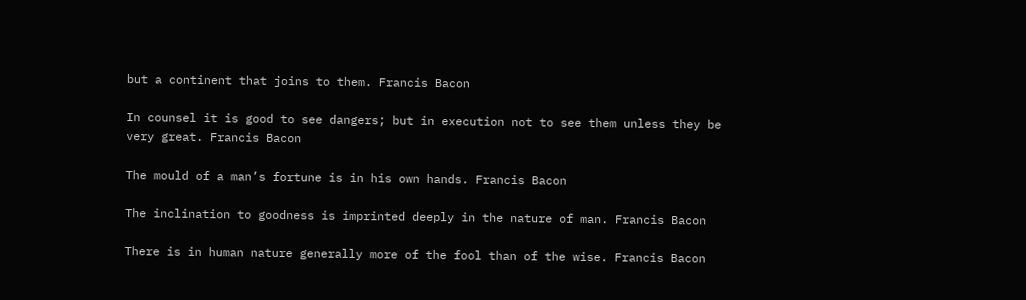but a continent that joins to them. Francis Bacon

In counsel it is good to see dangers; but in execution not to see them unless they be very great. Francis Bacon

The mould of a man’s fortune is in his own hands. Francis Bacon

The inclination to goodness is imprinted deeply in the nature of man. Francis Bacon

There is in human nature generally more of the fool than of the wise. Francis Bacon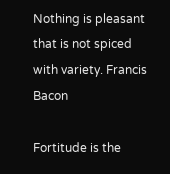Nothing is pleasant that is not spiced with variety. Francis Bacon

Fortitude is the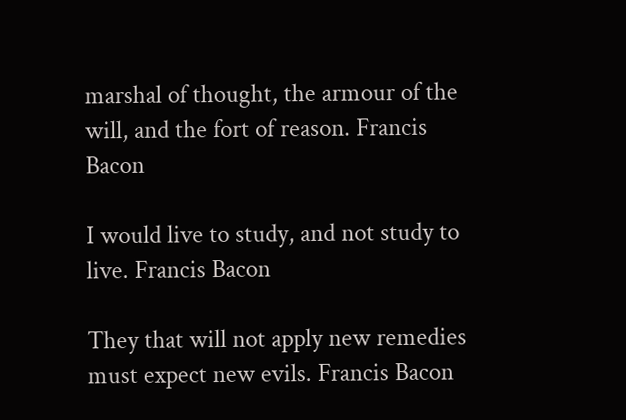marshal of thought, the armour of the will, and the fort of reason. Francis Bacon

I would live to study, and not study to live. Francis Bacon

They that will not apply new remedies must expect new evils. Francis Bacon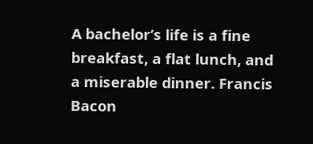A bachelor’s life is a fine breakfast, a flat lunch, and a miserable dinner. Francis Bacon